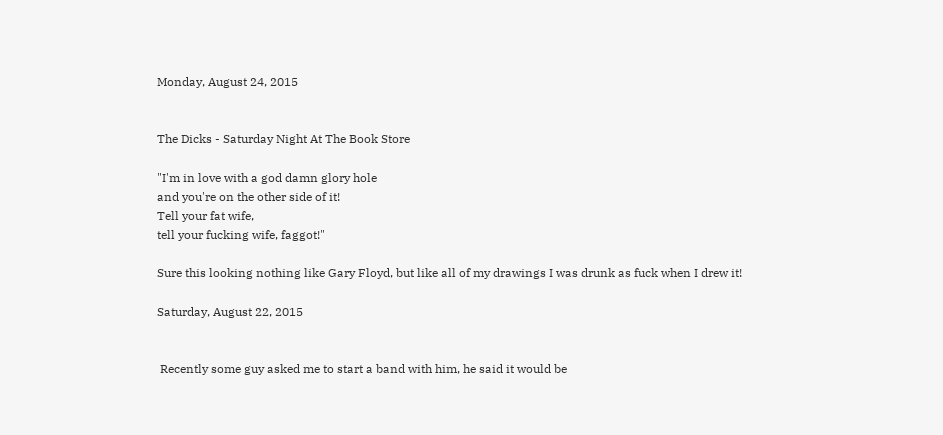Monday, August 24, 2015


The Dicks - Saturday Night At The Book Store

"I'm in love with a god damn glory hole
and you're on the other side of it!
Tell your fat wife,
tell your fucking wife, faggot!"

Sure this looking nothing like Gary Floyd, but like all of my drawings I was drunk as fuck when I drew it!

Saturday, August 22, 2015


 Recently some guy asked me to start a band with him, he said it would be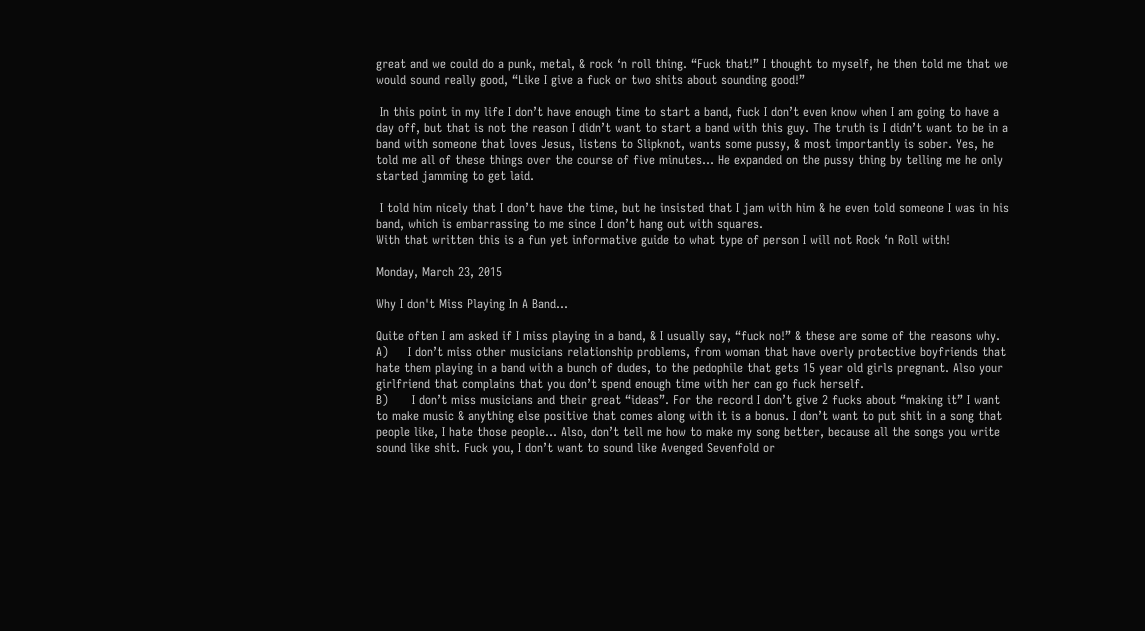great and we could do a punk, metal, & rock ‘n roll thing. “Fuck that!” I thought to myself, he then told me that we would sound really good, “Like I give a fuck or two shits about sounding good!”

 In this point in my life I don’t have enough time to start a band, fuck I don’t even know when I am going to have a day off, but that is not the reason I didn’t want to start a band with this guy. The truth is I didn’t want to be in a band with someone that loves Jesus, listens to Slipknot, wants some pussy, & most importantly is sober. Yes, he told me all of these things over the course of five minutes… He expanded on the pussy thing by telling me he only started jamming to get laid.

 I told him nicely that I don’t have the time, but he insisted that I jam with him & he even told someone I was in his band, which is embarrassing to me since I don’t hang out with squares.
With that written this is a fun yet informative guide to what type of person I will not Rock ‘n Roll with!

Monday, March 23, 2015

Why I don't Miss Playing In A Band...

Quite often I am asked if I miss playing in a band, & I usually say, “fuck no!” & these are some of the reasons why.
A)     I don’t miss other musicians relationship problems, from woman that have overly protective boyfriends that hate them playing in a band with a bunch of dudes, to the pedophile that gets 15 year old girls pregnant. Also your girlfriend that complains that you don’t spend enough time with her can go fuck herself.
B)      I don’t miss musicians and their great “ideas”. For the record I don’t give 2 fucks about “making it” I want to make music & anything else positive that comes along with it is a bonus. I don’t want to put shit in a song that people like, I hate those people… Also, don’t tell me how to make my song better, because all the songs you write sound like shit. Fuck you, I don’t want to sound like Avenged Sevenfold or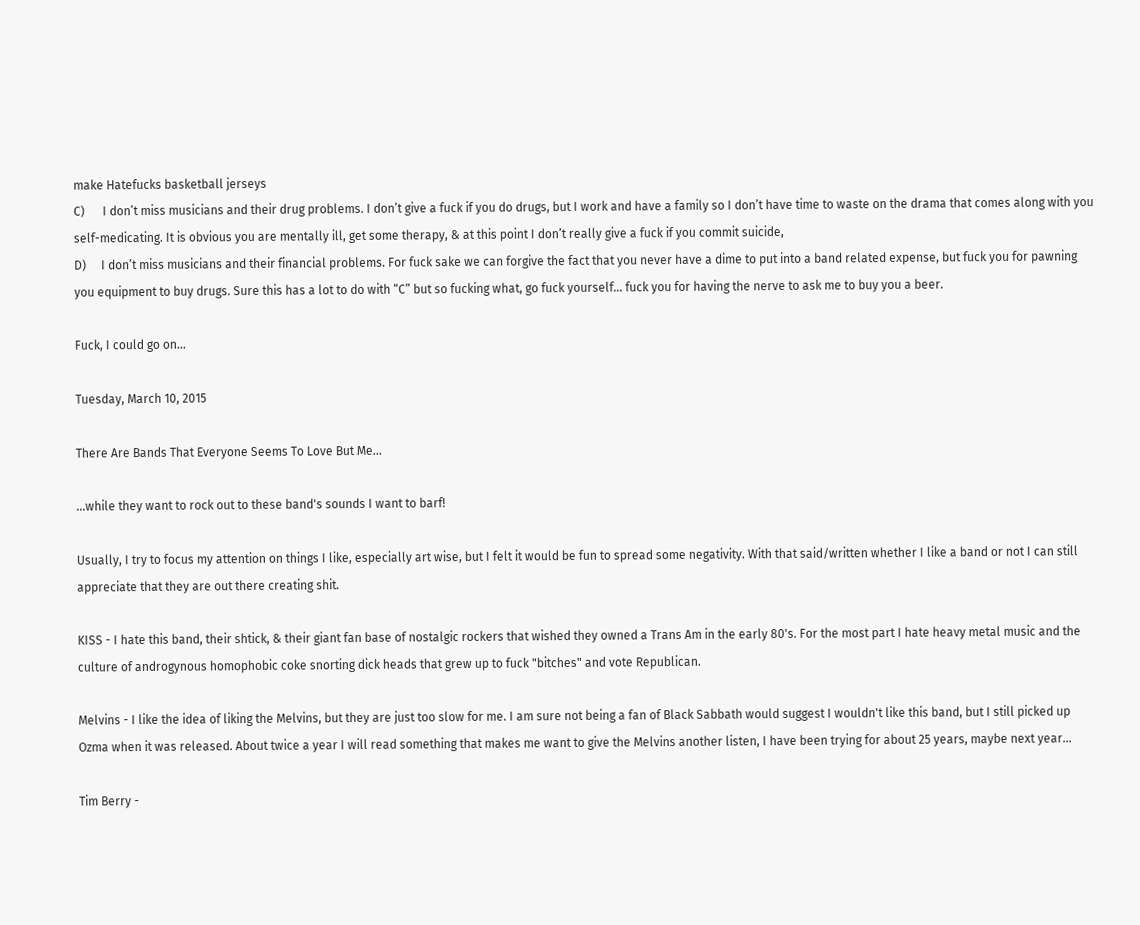make Hatefucks basketball jerseys
C)      I don’t miss musicians and their drug problems. I don’t give a fuck if you do drugs, but I work and have a family so I don’t have time to waste on the drama that comes along with you self-medicating. It is obvious you are mentally ill, get some therapy, & at this point I don’t really give a fuck if you commit suicide,
D)     I don’t miss musicians and their financial problems. For fuck sake we can forgive the fact that you never have a dime to put into a band related expense, but fuck you for pawning you equipment to buy drugs. Sure this has a lot to do with “C” but so fucking what, go fuck yourself… fuck you for having the nerve to ask me to buy you a beer.

Fuck, I could go on...

Tuesday, March 10, 2015

There Are Bands That Everyone Seems To Love But Me...

...while they want to rock out to these band's sounds I want to barf!

Usually, I try to focus my attention on things I like, especially art wise, but I felt it would be fun to spread some negativity. With that said/written whether I like a band or not I can still appreciate that they are out there creating shit.

KISS - I hate this band, their shtick, & their giant fan base of nostalgic rockers that wished they owned a Trans Am in the early 80's. For the most part I hate heavy metal music and the culture of androgynous homophobic coke snorting dick heads that grew up to fuck "bitches" and vote Republican.

Melvins - I like the idea of liking the Melvins, but they are just too slow for me. I am sure not being a fan of Black Sabbath would suggest I wouldn't like this band, but I still picked up Ozma when it was released. About twice a year I will read something that makes me want to give the Melvins another listen, I have been trying for about 25 years, maybe next year...

Tim Berry -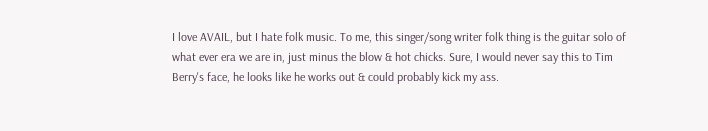I love AVAIL, but I hate folk music. To me, this singer/song writer folk thing is the guitar solo of what ever era we are in, just minus the blow & hot chicks. Sure, I would never say this to Tim Berry's face, he looks like he works out & could probably kick my ass.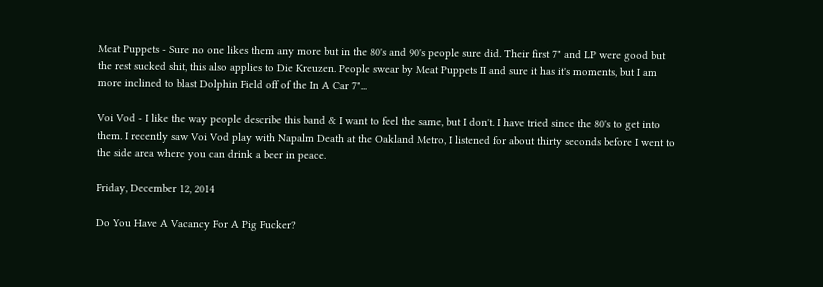Meat Puppets - Sure no one likes them any more but in the 80's and 90's people sure did. Their first 7" and LP were good but the rest sucked shit, this also applies to Die Kreuzen. People swear by Meat Puppets II and sure it has it's moments, but I am more inclined to blast Dolphin Field off of the In A Car 7"...

Voi Vod - I like the way people describe this band & I want to feel the same, but I don't. I have tried since the 80's to get into them. I recently saw Voi Vod play with Napalm Death at the Oakland Metro, I listened for about thirty seconds before I went to the side area where you can drink a beer in peace.

Friday, December 12, 2014

Do You Have A Vacancy For A Pig Fucker?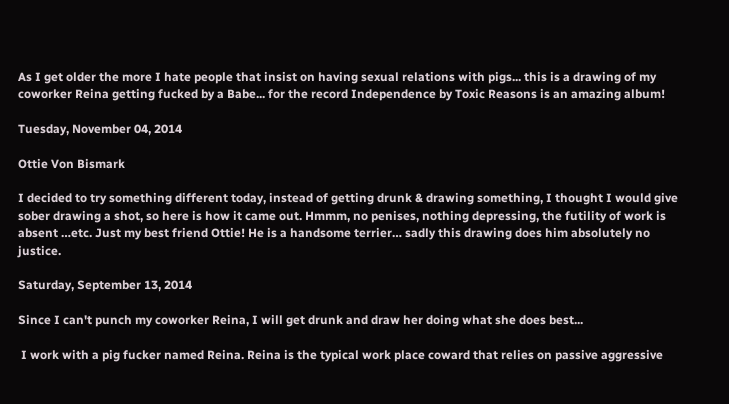As I get older the more I hate people that insist on having sexual relations with pigs... this is a drawing of my coworker Reina getting fucked by a Babe... for the record Independence by Toxic Reasons is an amazing album!

Tuesday, November 04, 2014

Ottie Von Bismark

I decided to try something different today, instead of getting drunk & drawing something, I thought I would give sober drawing a shot, so here is how it came out. Hmmm, no penises, nothing depressing, the futility of work is absent …etc. Just my best friend Ottie! He is a handsome terrier… sadly this drawing does him absolutely no justice.

Saturday, September 13, 2014

Since I can't punch my coworker Reina, I will get drunk and draw her doing what she does best...

 I work with a pig fucker named Reina. Reina is the typical work place coward that relies on passive aggressive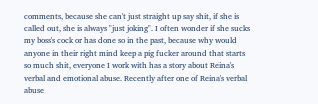comments, because she can't just straight up say shit, if she is called out, she is always "just joking". I often wonder if she sucks my boss's cock or has done so in the past, because why would anyone in their right mind keep a pig fucker around that starts so much shit, everyone I work with has a story about Reina's verbal and emotional abuse. Recently after one of Reina's verbal abuse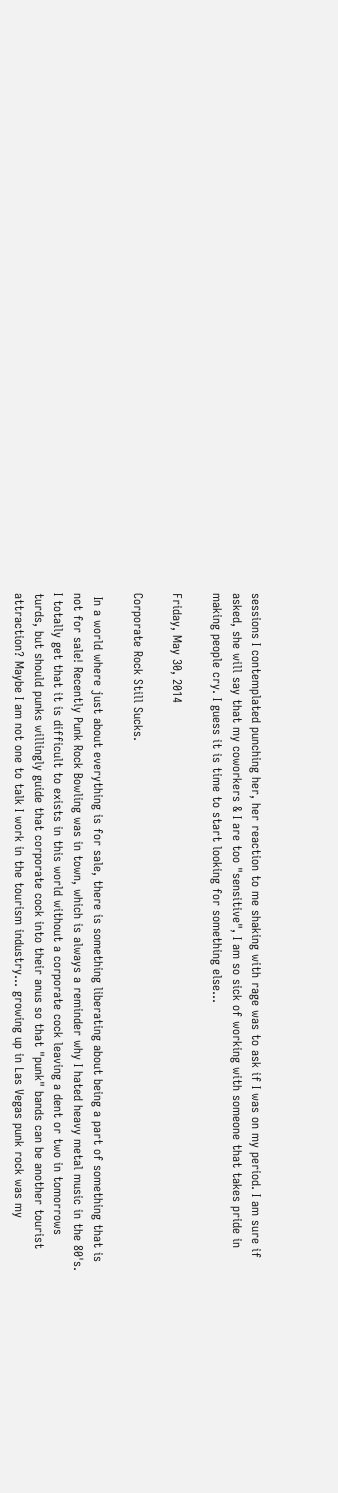sessions I contemplated punching her, her reaction to me shaking with rage was to ask if I was on my period. I am sure if asked, she will say that my coworkers & I are too "sensitive", I am so sick of working with someone that takes pride in making people cry. I guess it is time to start looking for something else...

Friday, May 30, 2014

Corporate Rock Still Sucks.

 In a world where just about everything is for sale, there is something liberating about being a part of something that is not for sale! Recently Punk Rock Bowling was in town, which is always a reminder why I hated heavy metal music in the 80's. I totally get that it is difficult to exists in this world without a corporate cock leaving a dent or two in tomorrows turds, but should punks willingly guide that corporate cock into their anus so that "punk" bands can be another tourist attraction? Maybe I am not one to talk I work in the tourism industry... growing up in Las Vegas punk rock was my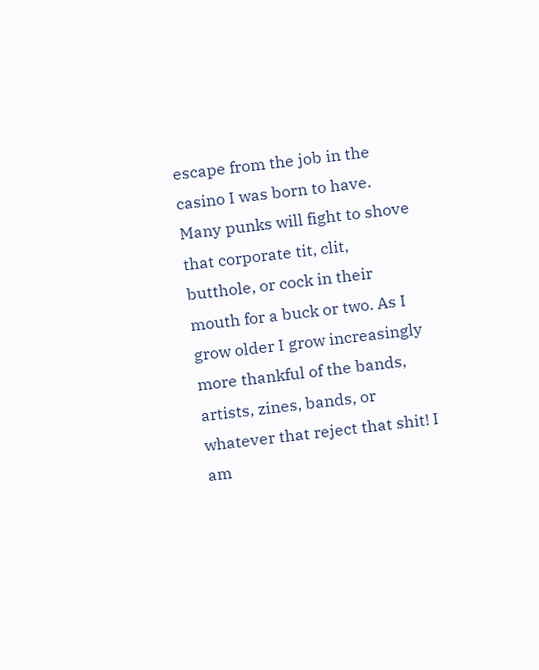escape from the job in the casino I was born to have. Many punks will fight to shove that corporate tit, clit, butthole, or cock in their mouth for a buck or two. As I grow older I grow increasingly more thankful of the bands, artists, zines, bands, or whatever that reject that shit! I am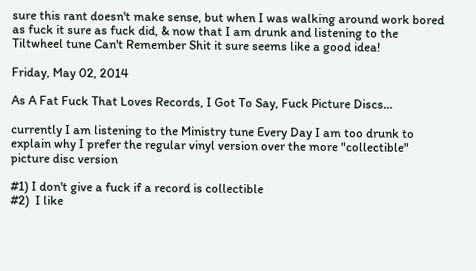sure this rant doesn't make sense, but when I was walking around work bored as fuck it sure as fuck did, & now that I am drunk and listening to the Tiltwheel tune Can't Remember Shit it sure seems like a good idea!

Friday, May 02, 2014

As A Fat Fuck That Loves Records, I Got To Say, Fuck Picture Discs...

currently I am listening to the Ministry tune Every Day I am too drunk to explain why I prefer the regular vinyl version over the more "collectible" picture disc version

#1) I don't give a fuck if a record is collectible
#2)  I like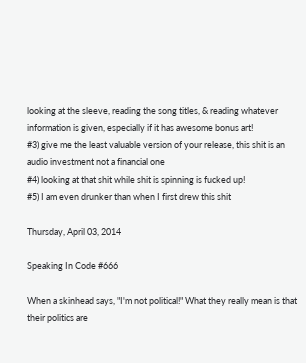looking at the sleeve, reading the song titles, & reading whatever information is given, especially if it has awesome bonus art!
#3) give me the least valuable version of your release, this shit is an audio investment not a financial one
#4) looking at that shit while shit is spinning is fucked up!
#5) I am even drunker than when I first drew this shit

Thursday, April 03, 2014

Speaking In Code #666

When a skinhead says, "I'm not political!" What they really mean is that their politics are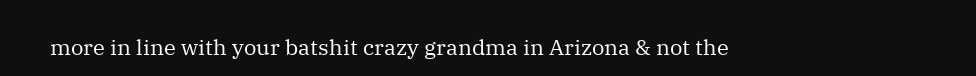more in line with your batshit crazy grandma in Arizona & not the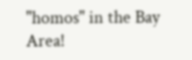"homos" in the Bay Area!